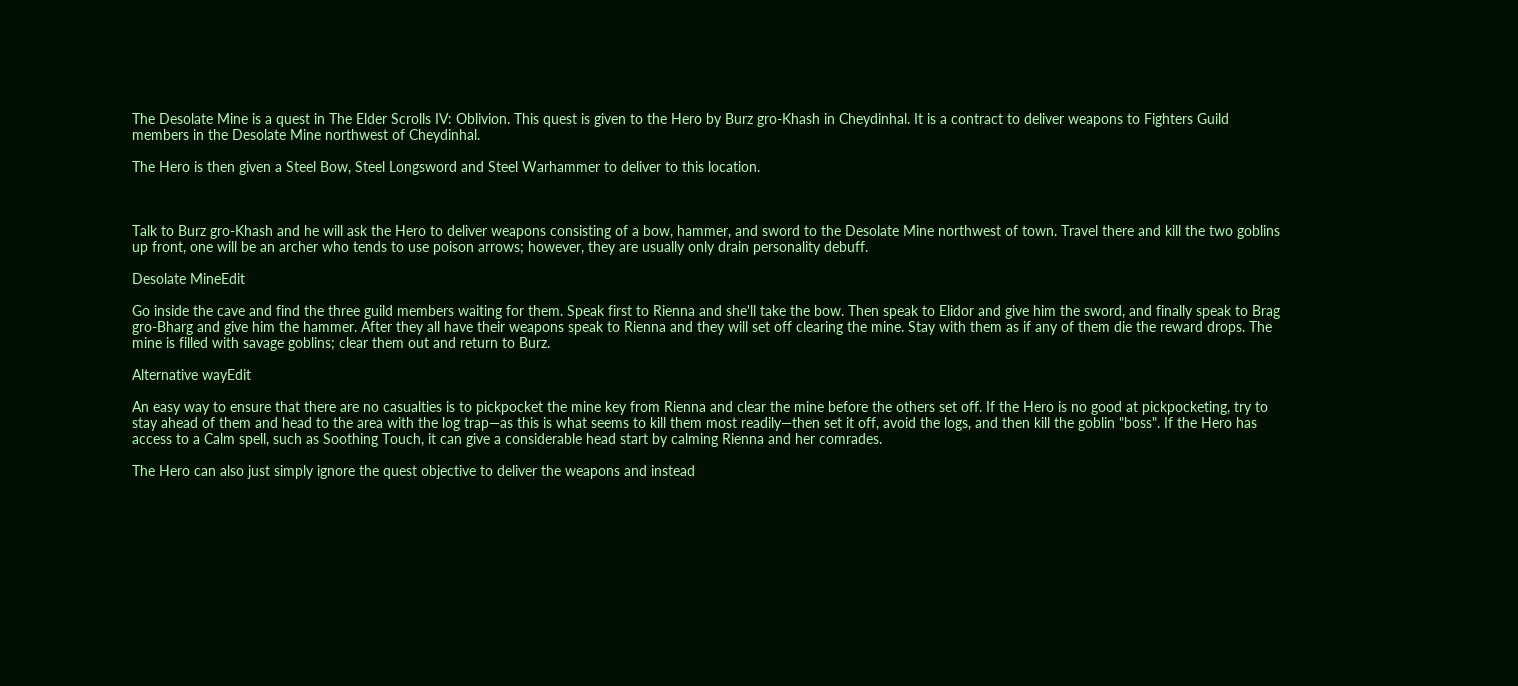The Desolate Mine is a quest in The Elder Scrolls IV: Oblivion. This quest is given to the Hero by Burz gro-Khash in Cheydinhal. It is a contract to deliver weapons to Fighters Guild members in the Desolate Mine northwest of Cheydinhal.

The Hero is then given a Steel Bow, Steel Longsword and Steel Warhammer to deliver to this location.



Talk to Burz gro-Khash and he will ask the Hero to deliver weapons consisting of a bow, hammer, and sword to the Desolate Mine northwest of town. Travel there and kill the two goblins up front, one will be an archer who tends to use poison arrows; however, they are usually only drain personality debuff.

Desolate MineEdit

Go inside the cave and find the three guild members waiting for them. Speak first to Rienna and she'll take the bow. Then speak to Elidor and give him the sword, and finally speak to Brag gro-Bharg and give him the hammer. After they all have their weapons speak to Rienna and they will set off clearing the mine. Stay with them as if any of them die the reward drops. The mine is filled with savage goblins; clear them out and return to Burz.

Alternative wayEdit

An easy way to ensure that there are no casualties is to pickpocket the mine key from Rienna and clear the mine before the others set off. If the Hero is no good at pickpocketing, try to stay ahead of them and head to the area with the log trap—as this is what seems to kill them most readily—then set it off, avoid the logs, and then kill the goblin "boss". If the Hero has access to a Calm spell, such as Soothing Touch, it can give a considerable head start by calming Rienna and her comrades.

The Hero can also just simply ignore the quest objective to deliver the weapons and instead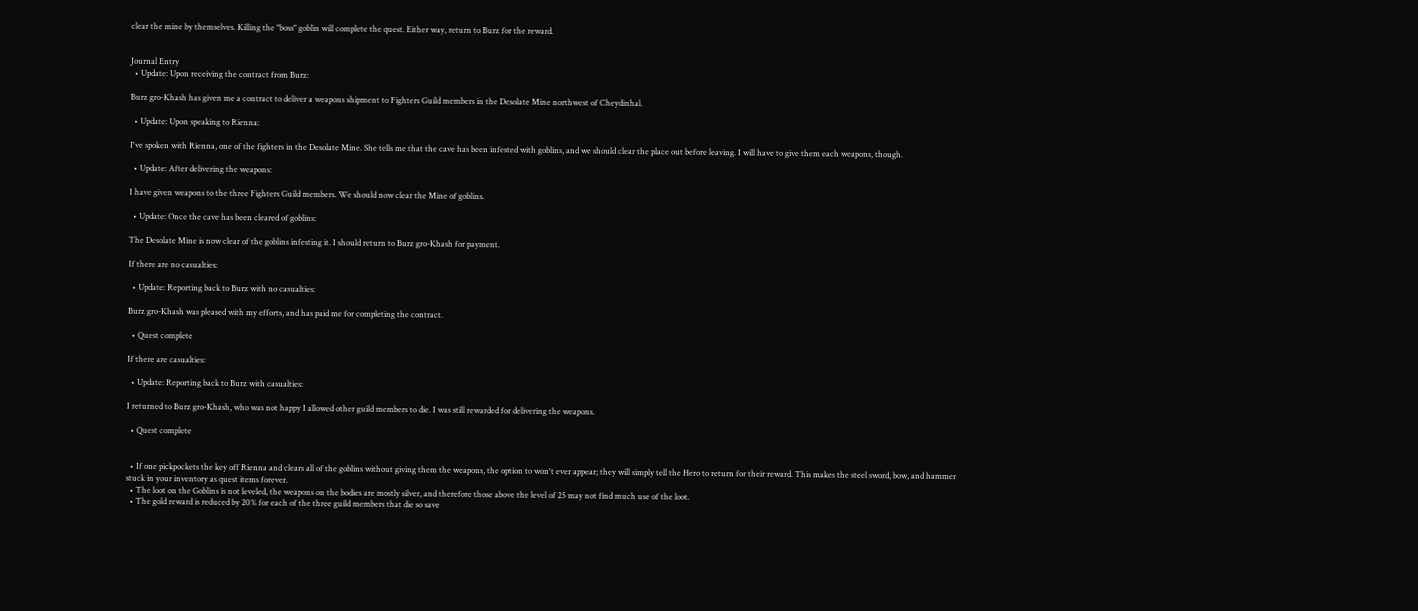clear the mine by themselves. Killing the "boss" goblin will complete the quest. Either way, return to Burz for the reward.


Journal Entry
  • Update: Upon receiving the contract from Burz:

Burz gro-Khash has given me a contract to deliver a weapons shipment to Fighters Guild members in the Desolate Mine northwest of Cheydinhal.

  • Update: Upon speaking to Rienna:

I've spoken with Rienna, one of the fighters in the Desolate Mine. She tells me that the cave has been infested with goblins, and we should clear the place out before leaving. I will have to give them each weapons, though.

  • Update: After delivering the weapons:

I have given weapons to the three Fighters Guild members. We should now clear the Mine of goblins.

  • Update: Once the cave has been cleared of goblins:

The Desolate Mine is now clear of the goblins infesting it. I should return to Burz gro-Khash for payment.

If there are no casualties:

  • Update: Reporting back to Burz with no casualties:

Burz gro-Khash was pleased with my efforts, and has paid me for completing the contract.

  • Quest complete

If there are casualties:

  • Update: Reporting back to Burz with casualties:

I returned to Burz gro-Khash, who was not happy I allowed other guild members to die. I was still rewarded for delivering the weapons.

  • Quest complete


  • If one pickpockets the key off Rienna and clears all of the goblins without giving them the weapons, the option to won't ever appear; they will simply tell the Hero to return for their reward. This makes the steel sword, bow, and hammer stuck in your inventory as quest items forever.
  • The loot on the Goblins is not leveled, the weapons on the bodies are mostly silver, and therefore those above the level of 25 may not find much use of the loot.
  • The gold reward is reduced by 20% for each of the three guild members that die so save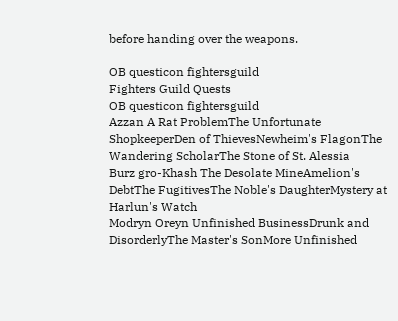before handing over the weapons.

OB questicon fightersguild
Fighters Guild Quests
OB questicon fightersguild
Azzan A Rat ProblemThe Unfortunate ShopkeeperDen of ThievesNewheim's FlagonThe Wandering ScholarThe Stone of St. Alessia
Burz gro-Khash The Desolate MineAmelion's DebtThe FugitivesThe Noble's DaughterMystery at Harlun's Watch
Modryn Oreyn Unfinished BusinessDrunk and DisorderlyThe Master's SonMore Unfinished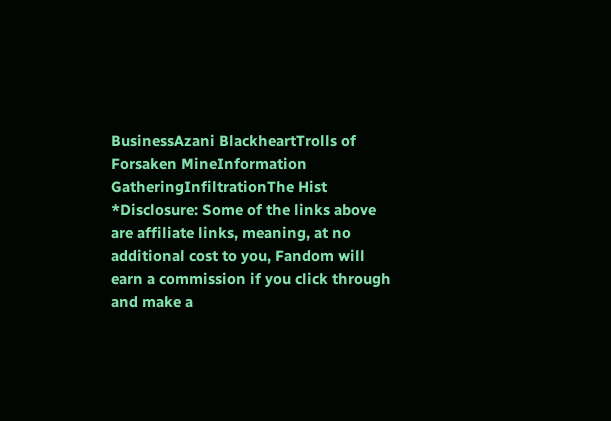BusinessAzani BlackheartTrolls of Forsaken MineInformation GatheringInfiltrationThe Hist
*Disclosure: Some of the links above are affiliate links, meaning, at no additional cost to you, Fandom will earn a commission if you click through and make a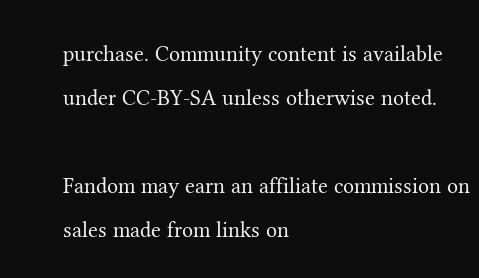purchase. Community content is available under CC-BY-SA unless otherwise noted.

Fandom may earn an affiliate commission on sales made from links on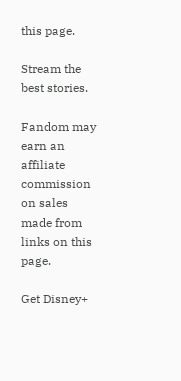this page.

Stream the best stories.

Fandom may earn an affiliate commission on sales made from links on this page.

Get Disney+